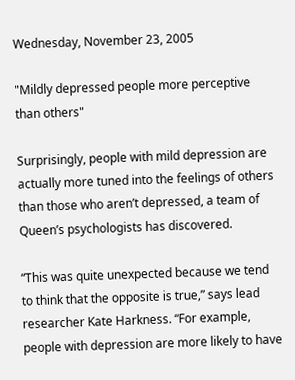Wednesday, November 23, 2005

"Mildly depressed people more perceptive than others"

Surprisingly, people with mild depression are actually more tuned into the feelings of others than those who aren’t depressed, a team of Queen’s psychologists has discovered.

“This was quite unexpected because we tend to think that the opposite is true,” says lead researcher Kate Harkness. “For example, people with depression are more likely to have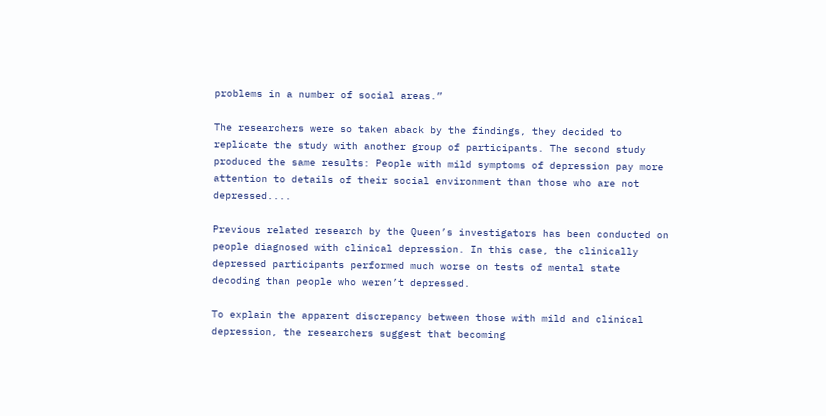problems in a number of social areas.”

The researchers were so taken aback by the findings, they decided to replicate the study with another group of participants. The second study produced the same results: People with mild symptoms of depression pay more attention to details of their social environment than those who are not depressed....

Previous related research by the Queen’s investigators has been conducted on people diagnosed with clinical depression. In this case, the clinically depressed participants performed much worse on tests of mental state decoding than people who weren’t depressed.

To explain the apparent discrepancy between those with mild and clinical depression, the researchers suggest that becoming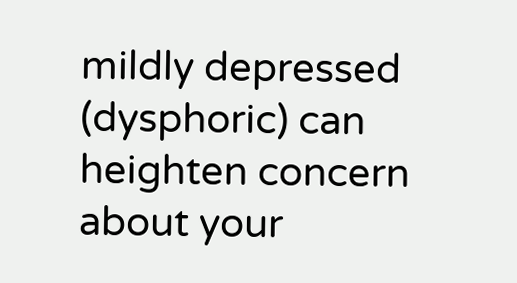mildly depressed (dysphoric) can heighten concern about your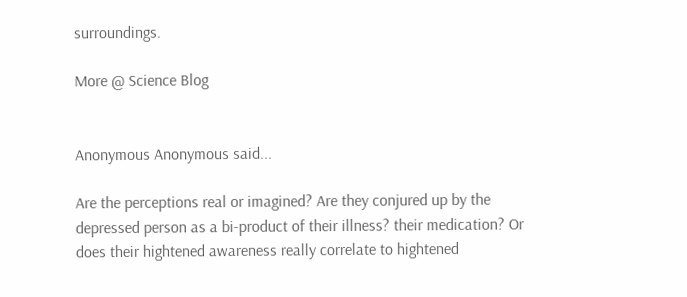surroundings.

More @ Science Blog


Anonymous Anonymous said...

Are the perceptions real or imagined? Are they conjured up by the depressed person as a bi-product of their illness? their medication? Or does their hightened awareness really correlate to hightened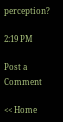perception?

2:19 PM

Post a Comment

<< Home